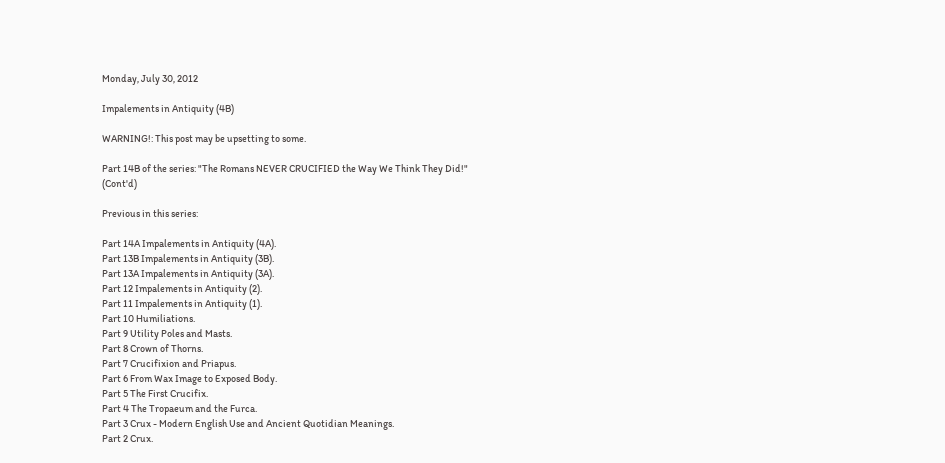Monday, July 30, 2012

Impalements in Antiquity (4B)

WARNING!: This post may be upsetting to some.

Part 14B of the series: "The Romans NEVER CRUCIFIED the Way We Think They Did!" (Cont'd)

Previous in this series:

Part 14A Impalements in Antiquity (4A).
Part 13B Impalements in Antiquity (3B).
Part 13A Impalements in Antiquity (3A).
Part 12 Impalements in Antiquity (2).
Part 11 Impalements in Antiquity (1).
Part 10 Humiliations.
Part 9 Utility Poles and Masts.
Part 8 Crown of Thorns.
Part 7 Crucifixion and Priapus.
Part 6 From Wax Image to Exposed Body.
Part 5 The First Crucifix.
Part 4 The Tropaeum and the Furca.
Part 3 Crux - Modern English Use and Ancient Quotidian Meanings.
Part 2 Crux.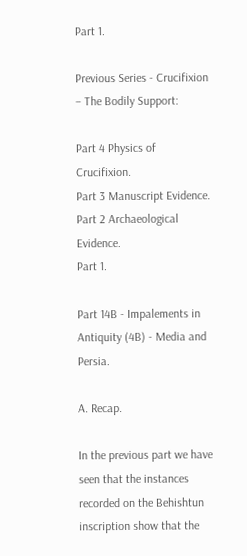Part 1.

Previous Series - Crucifixion – The Bodily Support:

Part 4 Physics of Crucifixion.
Part 3 Manuscript Evidence.
Part 2 Archaeological Evidence.
Part 1.

Part 14B - Impalements in Antiquity (4B) - Media and Persia.

A. Recap.

In the previous part we have seen that the instances recorded on the Behishtun inscription show that the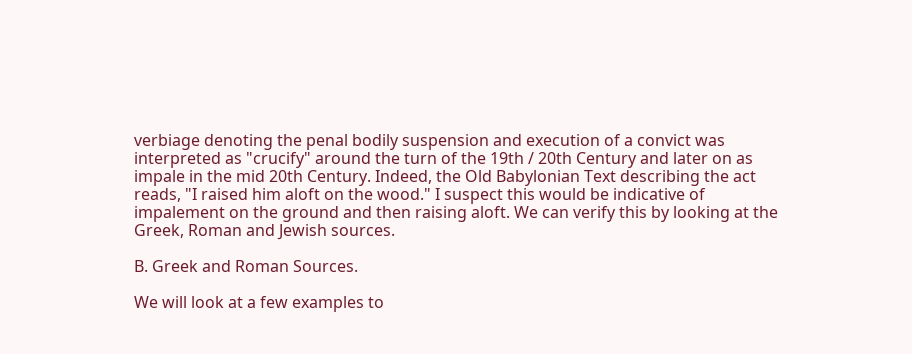verbiage denoting the penal bodily suspension and execution of a convict was interpreted as "crucify" around the turn of the 19th / 20th Century and later on as impale in the mid 20th Century. Indeed, the Old Babylonian Text describing the act reads, "I raised him aloft on the wood." I suspect this would be indicative of impalement on the ground and then raising aloft. We can verify this by looking at the Greek, Roman and Jewish sources.

B. Greek and Roman Sources.

We will look at a few examples to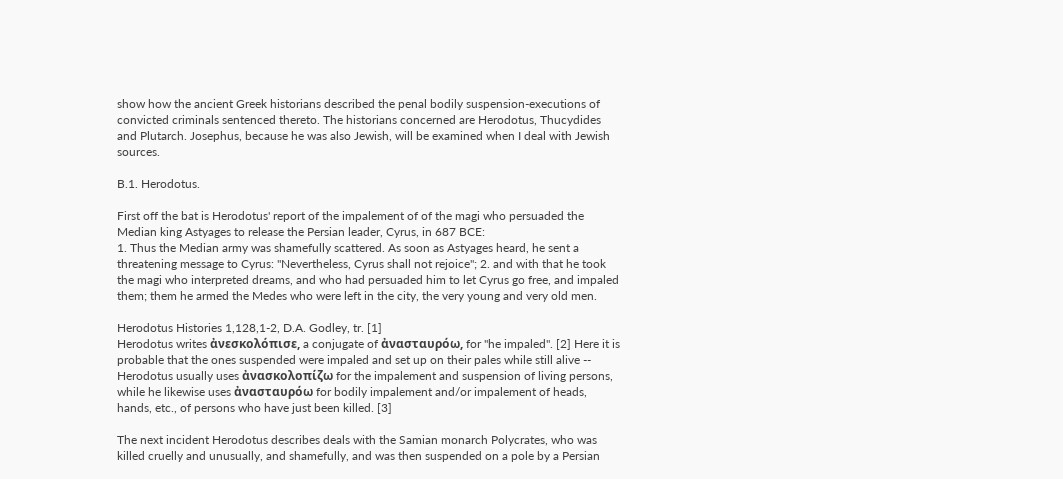show how the ancient Greek historians described the penal bodily suspension-executions of convicted criminals sentenced thereto. The historians concerned are Herodotus, Thucydides and Plutarch. Josephus, because he was also Jewish, will be examined when I deal with Jewish sources.

B.1. Herodotus.

First off the bat is Herodotus' report of the impalement of of the magi who persuaded the Median king Astyages to release the Persian leader, Cyrus, in 687 BCE:
1. Thus the Median army was shamefully scattered. As soon as Astyages heard, he sent a threatening message to Cyrus: "Nevertheless, Cyrus shall not rejoice"; 2. and with that he took the magi who interpreted dreams, and who had persuaded him to let Cyrus go free, and impaled them; them he armed the Medes who were left in the city, the very young and very old men.

Herodotus Histories 1,128,1-2, D.A. Godley, tr. [1]
Herodotus writes ἀνεσκολόπισε, a conjugate of ἀνασταυρόω, for "he impaled". [2] Here it is probable that the ones suspended were impaled and set up on their pales while still alive -- Herodotus usually uses ἀνασκολοπίζω for the impalement and suspension of living persons, while he likewise uses ἀνασταυρόω for bodily impalement and/or impalement of heads, hands, etc., of persons who have just been killed. [3]

The next incident Herodotus describes deals with the Samian monarch Polycrates, who was killed cruelly and unusually, and shamefully, and was then suspended on a pole by a Persian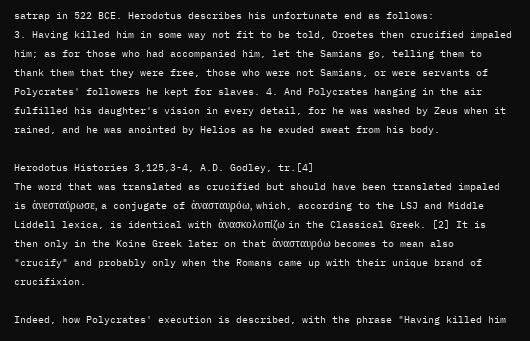satrap in 522 BCE. Herodotus describes his unfortunate end as follows:
3. Having killed him in some way not fit to be told, Oroetes then crucified impaled him; as for those who had accompanied him, let the Samians go, telling them to thank them that they were free, those who were not Samians, or were servants of Polycrates' followers he kept for slaves. 4. And Polycrates hanging in the air fulfilled his daughter's vision in every detail, for he was washed by Zeus when it rained, and he was anointed by Helios as he exuded sweat from his body.

Herodotus Histories 3,125,3-4, A.D. Godley, tr.[4]
The word that was translated as crucified but should have been translated impaled is ἀνεσταύρωσε, a conjugate of ἀνασταυρόω, which, according to the LSJ and Middle Liddell lexica, is identical with ἀνασκολοπίζω in the Classical Greek. [2] It is then only in the Koine Greek later on that ἀνασταυρόω becomes to mean also "crucify" and probably only when the Romans came up with their unique brand of  crucifixion.

Indeed, how Polycrates' execution is described, with the phrase "Having killed him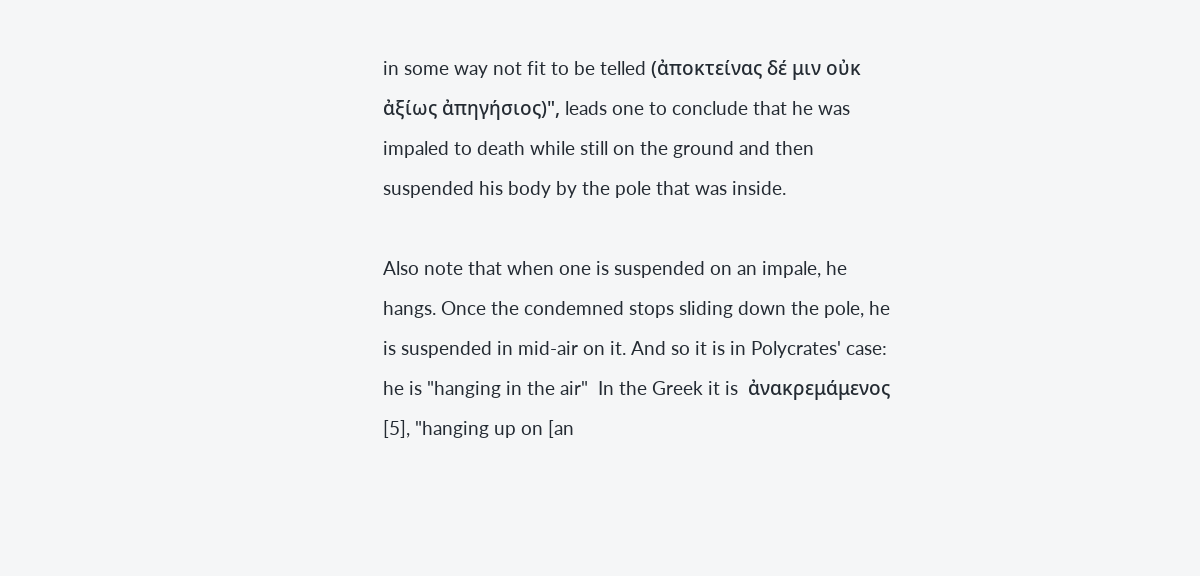in some way not fit to be telled (ἀποκτείνας δέ μιν οὐκ ἀξίως ἀπηγήσιος)", leads one to conclude that he was impaled to death while still on the ground and then suspended his body by the pole that was inside.

Also note that when one is suspended on an impale, he hangs. Once the condemned stops sliding down the pole, he is suspended in mid-air on it. And so it is in Polycrates' case: he is "hanging in the air"  In the Greek it is  ἀνακρεμάμενος [5], "hanging up on [an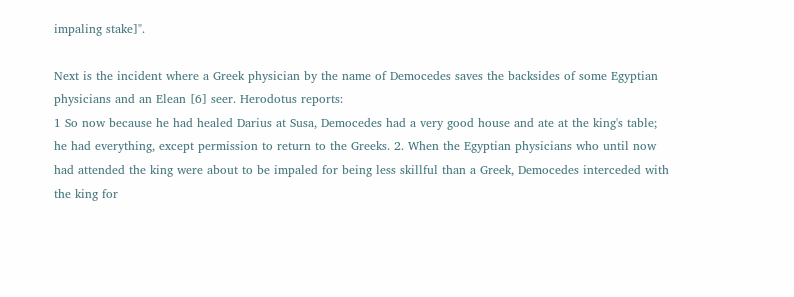impaling stake]".

Next is the incident where a Greek physician by the name of Democedes saves the backsides of some Egyptian physicians and an Elean [6] seer. Herodotus reports:
1 So now because he had healed Darius at Susa, Democedes had a very good house and ate at the king's table; he had everything, except permission to return to the Greeks. 2. When the Egyptian physicians who until now had attended the king were about to be impaled for being less skillful than a Greek, Democedes interceded with the king for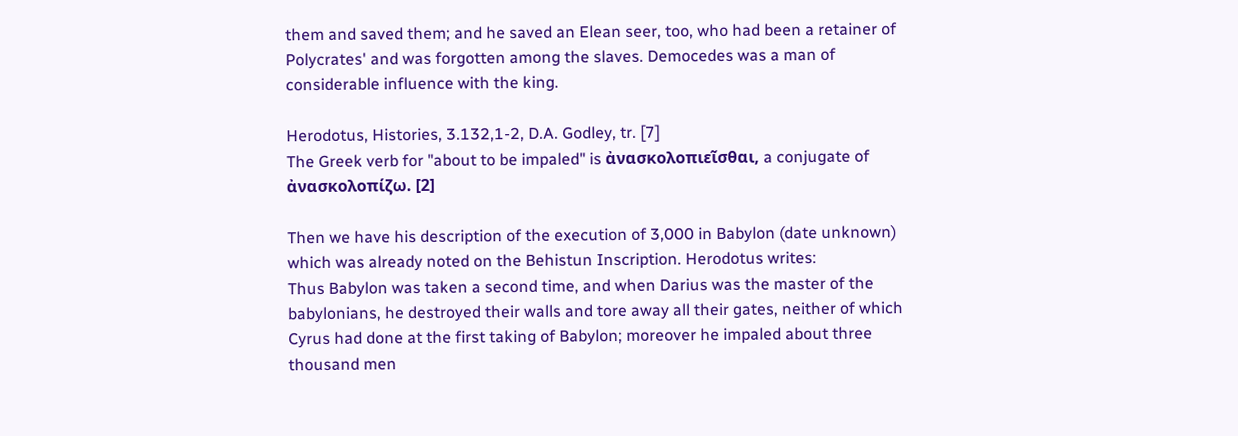them and saved them; and he saved an Elean seer, too, who had been a retainer of Polycrates' and was forgotten among the slaves. Democedes was a man of considerable influence with the king.

Herodotus, Histories, 3.132,1-2, D.A. Godley, tr. [7]
The Greek verb for "about to be impaled" is ἀνασκολοπιεῖσθαι, a conjugate of ἀνασκολοπίζω. [2]

Then we have his description of the execution of 3,000 in Babylon (date unknown) which was already noted on the Behistun Inscription. Herodotus writes:
Thus Babylon was taken a second time, and when Darius was the master of the babylonians, he destroyed their walls and tore away all their gates, neither of which Cyrus had done at the first taking of Babylon; moreover he impaled about three thousand men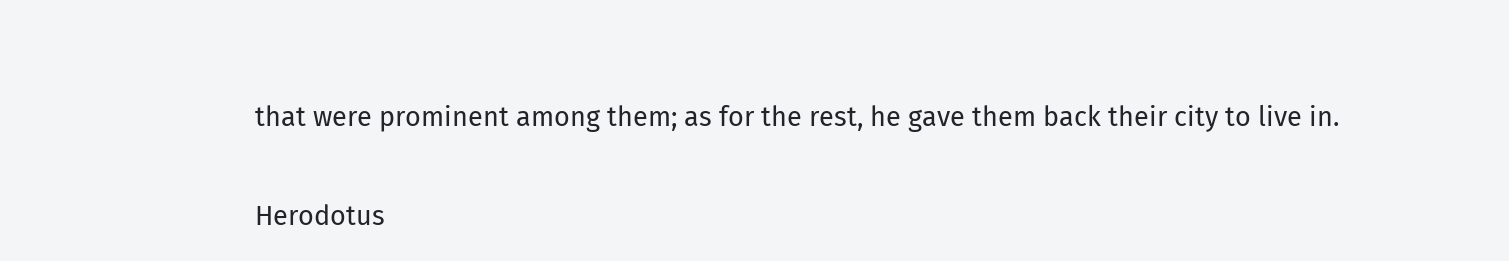that were prominent among them; as for the rest, he gave them back their city to live in.

Herodotus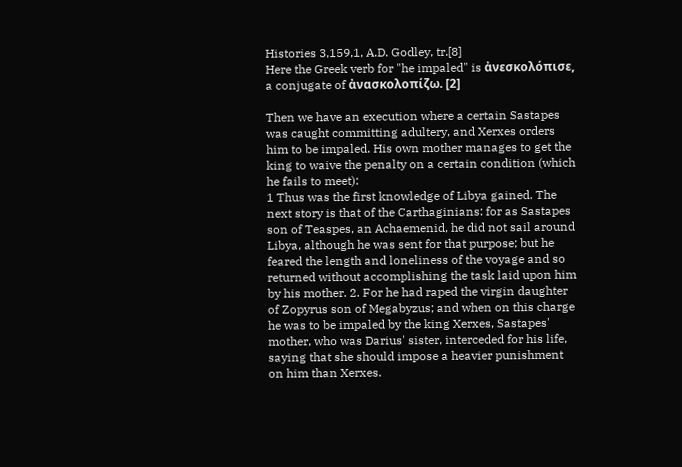Histories 3,159,1, A.D. Godley, tr.[8]
Here the Greek verb for "he impaled" is ἀνεσκολόπισε, a conjugate of ἀνασκολοπίζω. [2]

Then we have an execution where a certain Sastapes was caught committing adultery, and Xerxes orders him to be impaled. His own mother manages to get the king to waive the penalty on a certain condition (which he fails to meet):
1 Thus was the first knowledge of Libya gained. The next story is that of the Carthaginians: for as Sastapes son of Teaspes, an Achaemenid, he did not sail around Libya, although he was sent for that purpose; but he feared the length and loneliness of the voyage and so returned without accomplishing the task laid upon him by his mother. 2. For he had raped the virgin daughter of Zopyrus son of Megabyzus; and when on this charge he was to be impaled by the king Xerxes, Sastapes' mother, who was Darius' sister, interceded for his life, saying that she should impose a heavier punishment on him than Xerxes.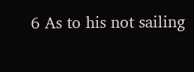6 As to his not sailing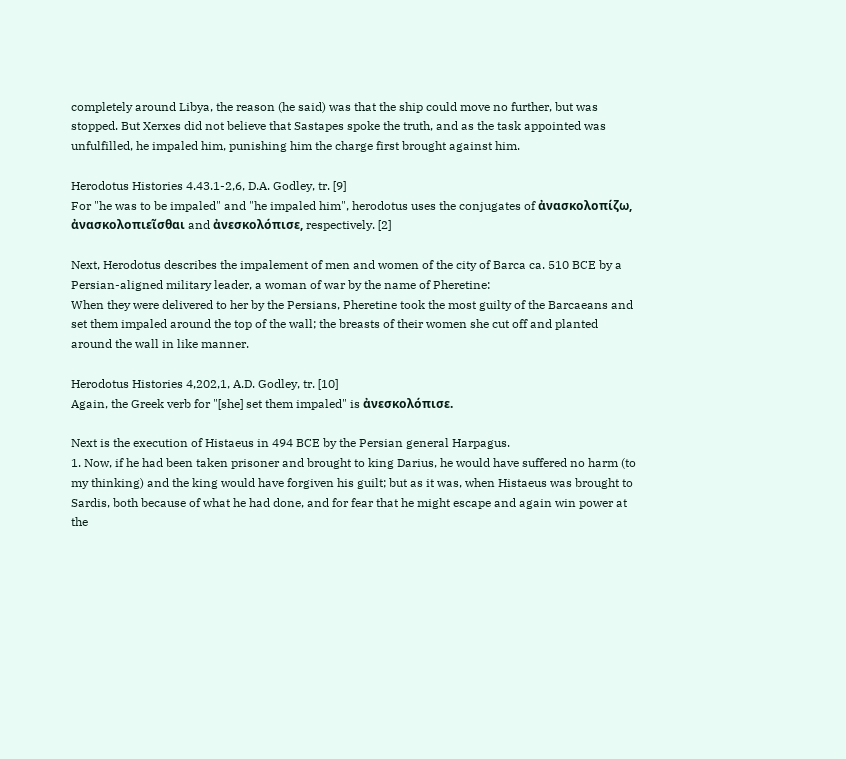completely around Libya, the reason (he said) was that the ship could move no further, but was stopped. But Xerxes did not believe that Sastapes spoke the truth, and as the task appointed was unfulfilled, he impaled him, punishing him the charge first brought against him.

Herodotus Histories 4.43.1-2,6, D.A. Godley, tr. [9]
For "he was to be impaled" and "he impaled him", herodotus uses the conjugates of ἀνασκολοπίζω, ἀνασκολοπιεῖσθαι and ἀνεσκολόπισε, respectively. [2]

Next, Herodotus describes the impalement of men and women of the city of Barca ca. 510 BCE by a Persian-aligned military leader, a woman of war by the name of Pheretine:
When they were delivered to her by the Persians, Pheretine took the most guilty of the Barcaeans and set them impaled around the top of the wall; the breasts of their women she cut off and planted around the wall in like manner.

Herodotus Histories 4,202,1, A.D. Godley, tr. [10]
Again, the Greek verb for "[she] set them impaled" is ἀνεσκολόπισε.

Next is the execution of Histaeus in 494 BCE by the Persian general Harpagus.
1. Now, if he had been taken prisoner and brought to king Darius, he would have suffered no harm (to my thinking) and the king would have forgiven his guilt; but as it was, when Histaeus was brought to Sardis, both because of what he had done, and for fear that he might escape and again win power at the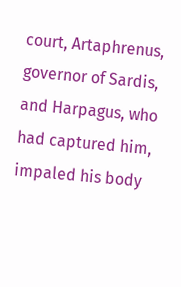court, Artaphrenus, governor of Sardis, and Harpagus, who had captured him, impaled his body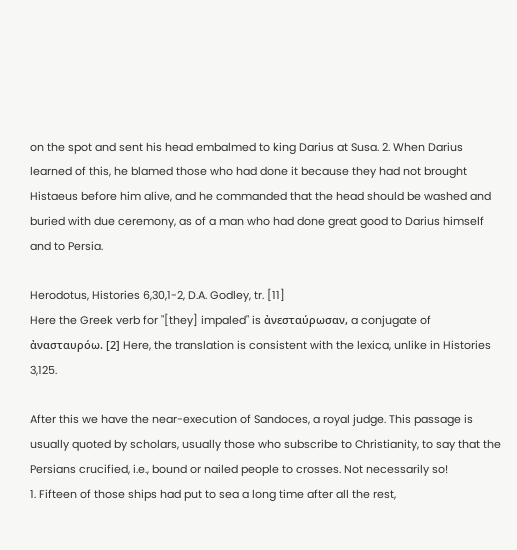on the spot and sent his head embalmed to king Darius at Susa. 2. When Darius learned of this, he blamed those who had done it because they had not brought Histaeus before him alive, and he commanded that the head should be washed and buried with due ceremony, as of a man who had done great good to Darius himself and to Persia.

Herodotus, Histories 6,30,1-2, D.A. Godley, tr. [11]
Here the Greek verb for "[they] impaled" is ἀνεσταύρωσαν, a conjugate of ἀνασταυρόω. [2] Here, the translation is consistent with the lexica, unlike in Histories 3,125.

After this we have the near-execution of Sandoces, a royal judge. This passage is usually quoted by scholars, usually those who subscribe to Christianity, to say that the Persians crucified, i.e., bound or nailed people to crosses. Not necessarily so!
1. Fifteen of those ships had put to sea a long time after all the rest,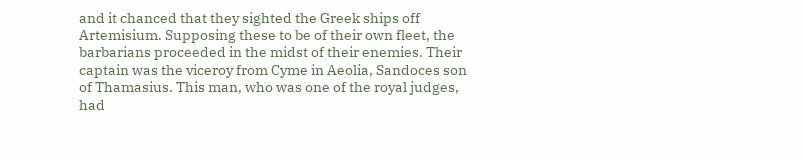and it chanced that they sighted the Greek ships off Artemisium. Supposing these to be of their own fleet, the barbarians proceeded in the midst of their enemies. Their captain was the viceroy from Cyme in Aeolia, Sandoces son of Thamasius. This man, who was one of the royal judges, had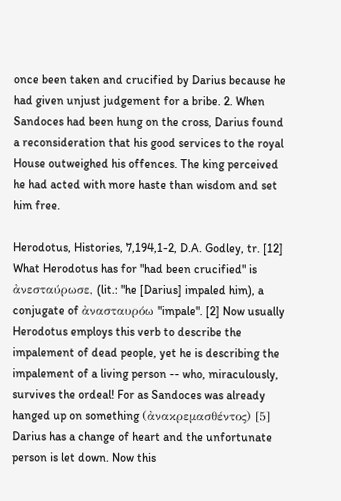once been taken and crucified by Darius because he had given unjust judgement for a bribe. 2. When Sandoces had been hung on the cross, Darius found a reconsideration that his good services to the royal House outweighed his offences. The king perceived he had acted with more haste than wisdom and set him free.

Herodotus, Histories, 7,194,1-2, D.A. Godley, tr. [12]
What Herodotus has for "had been crucified" is ἀνεσταύρωσε, (lit.: "he [Darius] impaled him), a conjugate of ἀνασταυρόω "impale". [2] Now usually Herodotus employs this verb to describe the impalement of dead people, yet he is describing the impalement of a living person -- who, miraculously, survives the ordeal! For as Sandoces was already hanged up on something (ἀνακρεμασθέντος) [5] Darius has a change of heart and the unfortunate person is let down. Now this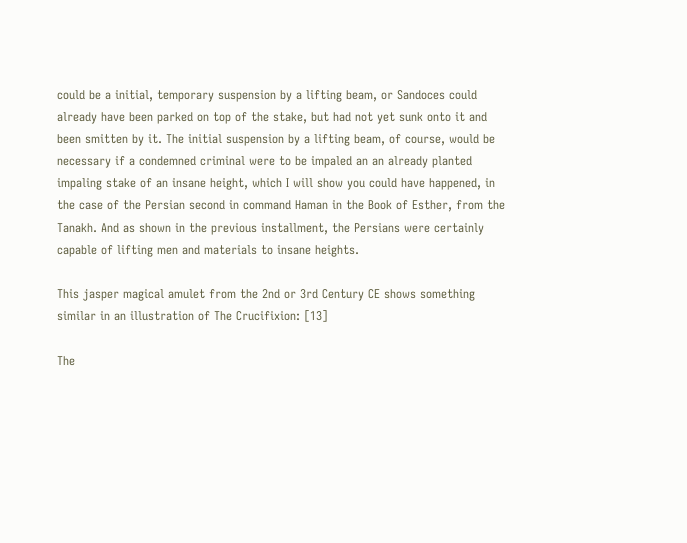could be a initial, temporary suspension by a lifting beam, or Sandoces could already have been parked on top of the stake, but had not yet sunk onto it and been smitten by it. The initial suspension by a lifting beam, of course, would be necessary if a condemned criminal were to be impaled an an already planted impaling stake of an insane height, which I will show you could have happened, in the case of the Persian second in command Haman in the Book of Esther, from the Tanakh. And as shown in the previous installment, the Persians were certainly capable of lifting men and materials to insane heights.

This jasper magical amulet from the 2nd or 3rd Century CE shows something similar in an illustration of The Crucifixion: [13]

The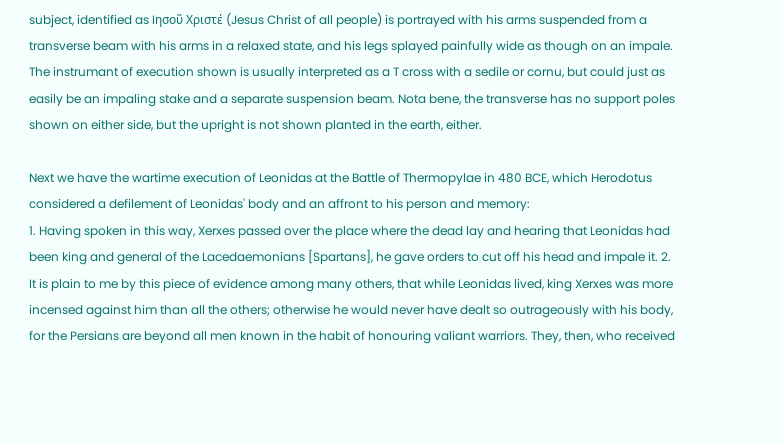subject, identified as Iησοῦ Xριστέ (Jesus Christ of all people) is portrayed with his arms suspended from a transverse beam with his arms in a relaxed state, and his legs splayed painfully wide as though on an impale. The instrumant of execution shown is usually interpreted as a T cross with a sedile or cornu, but could just as easily be an impaling stake and a separate suspension beam. Nota bene, the transverse has no support poles shown on either side, but the upright is not shown planted in the earth, either.

Next we have the wartime execution of Leonidas at the Battle of Thermopylae in 480 BCE, which Herodotus considered a defilement of Leonidas' body and an affront to his person and memory:
1. Having spoken in this way, Xerxes passed over the place where the dead lay and hearing that Leonidas had been king and general of the Lacedaemonians [Spartans], he gave orders to cut off his head and impale it. 2. It is plain to me by this piece of evidence among many others, that while Leonidas lived, king Xerxes was more incensed against him than all the others; otherwise he would never have dealt so outrageously with his body, for the Persians are beyond all men known in the habit of honouring valiant warriors. They, then, who received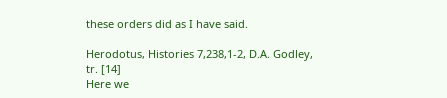these orders did as I have said.

Herodotus, Histories 7,238,1-2, D.A. Godley, tr. [14]
Here we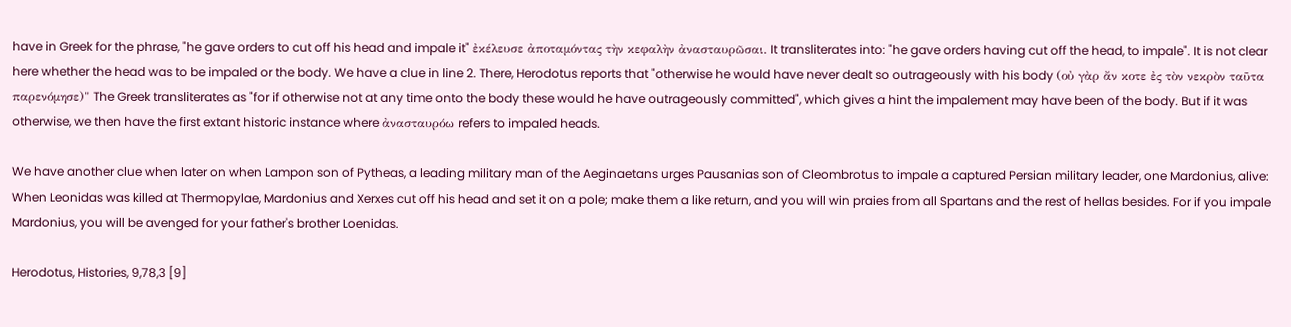have in Greek for the phrase, "he gave orders to cut off his head and impale it" ἐκέλευσε ἀποταμόντας τὴν κεφαλὴν ἀνασταυρῶσαι. It transliterates into: "he gave orders having cut off the head, to impale". It is not clear here whether the head was to be impaled or the body. We have a clue in line 2. There, Herodotus reports that "otherwise he would have never dealt so outrageously with his body (οὐ γὰρ ἄν κοτε ἐς τὸν νεκρὸν ταῦτα παρενόμησε)" The Greek transliterates as "for if otherwise not at any time onto the body these would he have outrageously committed", which gives a hint the impalement may have been of the body. But if it was otherwise, we then have the first extant historic instance where ἀνασταυρόω refers to impaled heads.

We have another clue when later on when Lampon son of Pytheas, a leading military man of the Aeginaetans urges Pausanias son of Cleombrotus to impale a captured Persian military leader, one Mardonius, alive:
When Leonidas was killed at Thermopylae, Mardonius and Xerxes cut off his head and set it on a pole; make them a like return, and you will win praies from all Spartans and the rest of hellas besides. For if you impale Mardonius, you will be avenged for your father's brother Loenidas.

Herodotus, Histories, 9,78,3 [9]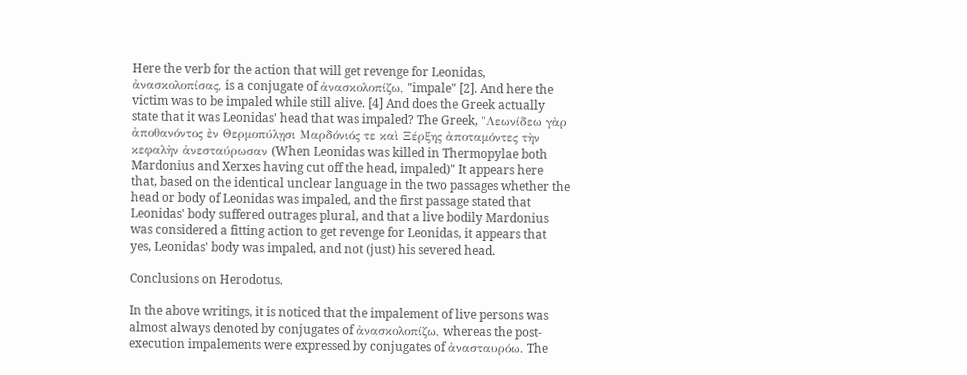Here the verb for the action that will get revenge for Leonidas, ἀνασκολοπίσας, is a conjugate of ἀνασκολοπίζω, "impale" [2]. And here the victim was to be impaled while still alive. [4] And does the Greek actually state that it was Leonidas' head that was impaled? The Greek, "Λεωνίδεω γὰρ ἀποθανόντος ἐν Θερμοπύλῃσι Μαρδόνιός τε καὶ Ξέρξης ἀποταμόντες τὴν κεφαλὴν ἀνεσταύρωσαν (When Leonidas was killed in Thermopylae both Mardonius and Xerxes having cut off the head, impaled)" It appears here that, based on the identical unclear language in the two passages whether the head or body of Leonidas was impaled, and the first passage stated that Leonidas' body suffered outrages plural, and that a live bodily Mardonius was considered a fitting action to get revenge for Leonidas, it appears that yes, Leonidas' body was impaled, and not (just) his severed head.

Conclusions on Herodotus.

In the above writings, it is noticed that the impalement of live persons was almost always denoted by conjugates of ἀνασκολοπίζω, whereas the post-execution impalements were expressed by conjugates of ἀνασταυρόω. The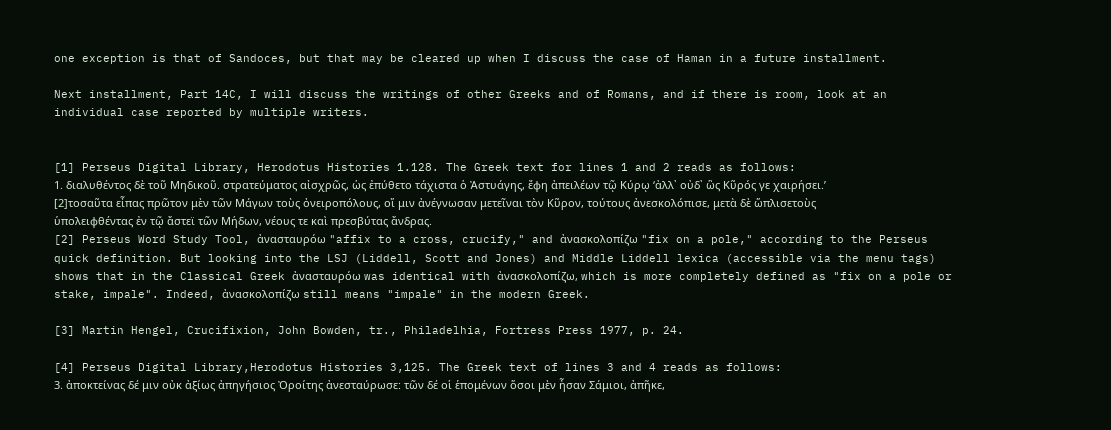one exception is that of Sandoces, but that may be cleared up when I discuss the case of Haman in a future installment.

Next installment, Part 14C, I will discuss the writings of other Greeks and of Romans, and if there is room, look at an individual case reported by multiple writers.


[1] Perseus Digital Library, Herodotus Histories 1.128. The Greek text for lines 1 and 2 reads as follows:
1. διαλυθέντος δὲ τοῦ Μηδικοῦ. στρατεύματος αἰσχρῶς, ὡς ἐπύθετο τάχιστα ὁ Ἀστυάγης, ἔφη ἀπειλέων τῷ Κύρῳ ‘ἀλλ᾽ οὐδ᾽ ὣς Κῦρός γε χαιρήσει.’ [2]τοσαῦτα εἶπας πρῶτον μὲν τῶν Μάγων τοὺς ὀνειροπόλους, οἵ μιν ἀνέγνωσαν μετεῖναι τὸν Κῦρον, τούτους ἀνεσκολόπισε, μετὰ δὲ ὥπλισετοὺς ὑπολειφθέντας ἐν τῷ ἄστεϊ τῶν Μήδων, νέους τε καὶ πρεσβύτας ἄνδρας.
[2] Perseus Word Study Tool, ἀνασταυρόω "affix to a cross, crucify," and ἀνασκολοπίζω "fix on a pole," according to the Perseus quick definition. But looking into the LSJ (Liddell, Scott and Jones) and Middle Liddell lexica (accessible via the menu tags) shows that in the Classical Greek ἀνασταυρόω was identical with ἀνασκολοπίζω, which is more completely defined as "fix on a pole or stake, impale". Indeed, ἀνασκολοπίζω still means "impale" in the modern Greek.

[3] Martin Hengel, Crucifixion, John Bowden, tr., Philadelhia, Fortress Press 1977, p. 24.

[4] Perseus Digital Library,Herodotus Histories 3,125. The Greek text of lines 3 and 4 reads as follows:
3. ἀποκτείνας δέ μιν οὐκ ἀξίως ἀπηγήσιος Ὀροίτης ἀνεσταύρωσε: τῶν δέ οἱ ἑπομένων ὅσοι μὲν ἦσαν Σάμιοι, ἀπῆκε,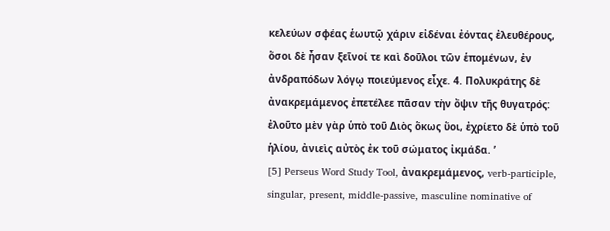κελεύων σφέας ἑωυτῷ χάριν εἰδέναι ἐόντας ἐλευθέρους, ὅσοι δὲ ἦσαν ξεῖνοί τε καὶ δοῦλοι τῶν ἑπομένων, ἐν ἀνδραπόδων λόγῳ ποιεύμενος εἶχε. 4. Πολυκράτης δὲ ἀνακρεμάμενος ἐπετέλεε πᾶσαν τὴν ὄψιν τῆς θυγατρός: ἐλοῦτο μὲν γὰρ ὑπὸ τοῦ Διὸς ὅκως ὕοι, ἐχρίετο δὲ ὑπὸ τοῦ ἡλίου, ἀνιεὶς αὐτὸς ἐκ τοῦ σώματος ἰκμάδα. ’
[5] Perseus Word Study Tool, ἀνακρεμάμενος, verb-participle, singular, present, middle-passive, masculine nominative of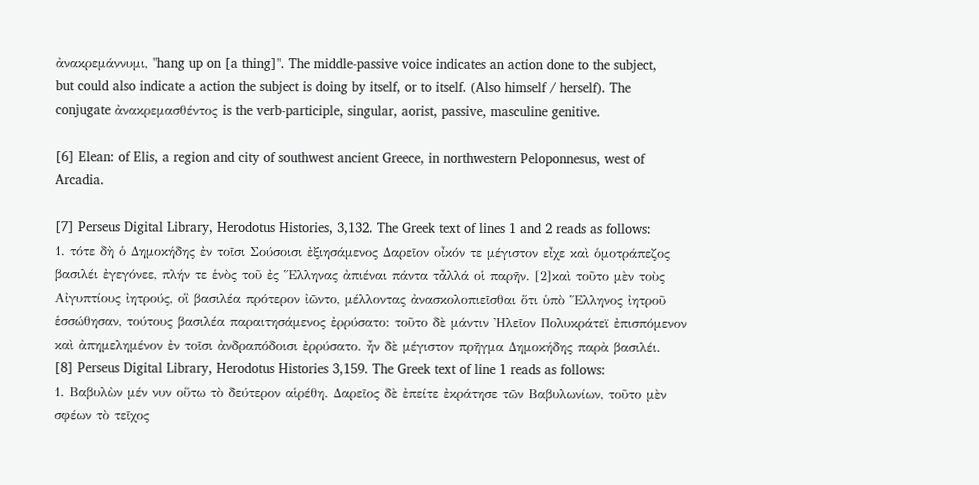ἀνακρεμάννυμι, "hang up on [a thing]". The middle-passive voice indicates an action done to the subject, but could also indicate a action the subject is doing by itself, or to itself. (Also himself / herself). The conjugate ἀνακρεμασθέντος is the verb-participle, singular, aorist, passive, masculine genitive.

[6] Elean: of Elis, a region and city of southwest ancient Greece, in northwestern Peloponnesus, west of Arcadia.

[7] Perseus Digital Library, Herodotus Histories, 3,132. The Greek text of lines 1 and 2 reads as follows:
1. τότε δὴ ὁ Δημοκήδης ἐν τοῖσι Σούσοισι ἐξιησάμενος Δαρεῖον οἶκόν τε μέγιστον εἶχε καὶ ὁμοτράπεζος βασιλέι ἐγεγόνεε, πλήν τε ἑνὸς τοῦ ἐς Ἕλληνας ἀπιέναι πάντα τἆλλά οἱ παρῆν. [2]καὶ τοῦτο μὲν τοὺς Αἰγυπτίους ἰητρούς, οἳ βασιλέα πρότερον ἰῶντο, μέλλοντας ἀνασκολοπιεῖσθαι ὅτι ὑπὸ Ἕλληνος ἰητροῦ ἑσσώθησαν, τούτους βασιλέα παραιτησάμενος ἐρρύσατο: τοῦτο δὲ μάντιν Ἠλεῖον Πολυκράτεϊ ἐπισπόμενον καὶ ἀπημελημένον ἐν τοῖσι ἀνδραπόδοισι ἐρρύσατο. ἦν δὲ μέγιστον πρῆγμα Δημοκήδης παρὰ βασιλέι.
[8] Perseus Digital Library, Herodotus Histories 3,159. The Greek text of line 1 reads as follows:
1. Βαβυλὼν μέν νυν οὕτω τὸ δεύτερον αἱρέθη. Δαρεῖος δὲ ἐπείτε ἐκράτησε τῶν Βαβυλωνίων, τοῦτο μὲν σφέων τὸ τεῖχος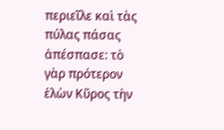περιεῖλε καὶ τὰς πύλας πάσας ἀπέσπασε: τὸ γὰρ πρότερον ἑλὼν Κῦρος τὴν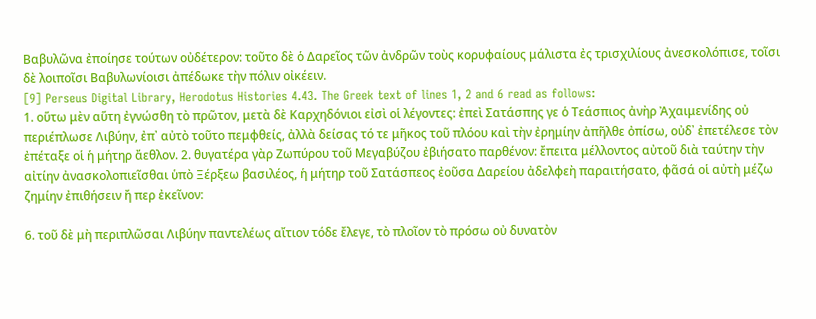Βαβυλῶνα ἐποίησε τούτων οὐδέτερον: τοῦτο δὲ ὁ Δαρεῖος τῶν ἀνδρῶν τοὺς κορυφαίους μάλιστα ἐς τρισχιλίους ἀνεσκολόπισε, τοῖσι δὲ λοιποῖσι Βαβυλωνίοισι ἀπέδωκε τὴν πόλιν οἰκέειν.
[9] Perseus Digital Library, Herodotus Histories 4.43. The Greek text of lines 1, 2 and 6 read as follows:
1. οὕτω μὲν αὕτη ἐγνώσθη τὸ πρῶτον, μετὰ δὲ Καρχηδόνιοι εἰσὶ οἱ λέγοντες: ἐπεὶ Σατάσπης γε ὁ Τεάσπιος ἀνὴρ Ἀχαιμενίδης οὐ περιέπλωσε Λιβύην, ἐπ᾽ αὐτὸ τοῦτο πεμφθείς, ἀλλὰ δείσας τό τε μῆκος τοῦ πλόου καὶ τὴν ἐρημίην ἀπῆλθε ὀπίσω, οὐδ᾽ ἐπετέλεσε τὸν ἐπέταξε οἱ ἡ μήτηρ ἄεθλον. 2. θυγατέρα γὰρ Ζωπύρου τοῦ Μεγαβύζου ἐβιήσατο παρθένον: ἔπειτα μέλλοντος αὐτοῦ διὰ ταύτην τὴν αἰτίην ἀνασκολοπιεῖσθαι ὑπὸ Ξέρξεω βασιλέος, ἡ μήτηρ τοῦ Σατάσπεος ἐοῦσα Δαρείου ἀδελφεὴ παραιτήσατο, φᾶσά οἱ αὐτὴ μέζω ζημίην ἐπιθήσειν ἤ περ ἐκεῖνον:

6. τοῦ δὲ μὴ περιπλῶσαι Λιβύην παντελέως αἴτιον τόδε ἔλεγε, τὸ πλοῖον τὸ πρόσω οὐ δυνατὸν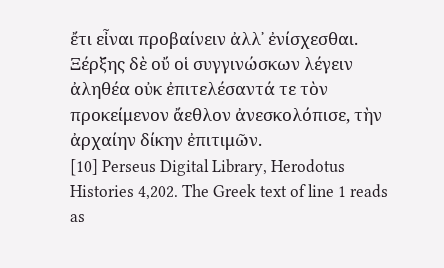ἔτι εἶναι προβαίνειν ἀλλ᾽ ἐνίσχεσθαι. Ξέρξης δὲ οὔ οἱ συγγινώσκων λέγειν ἀληθέα οὐκ ἐπιτελέσαντά τε τὸν προκείμενον ἄεθλον ἀνεσκολόπισε, τὴν ἀρχαίην δίκην ἐπιτιμῶν.
[10] Perseus Digital Library, Herodotus Histories 4,202. The Greek text of line 1 reads as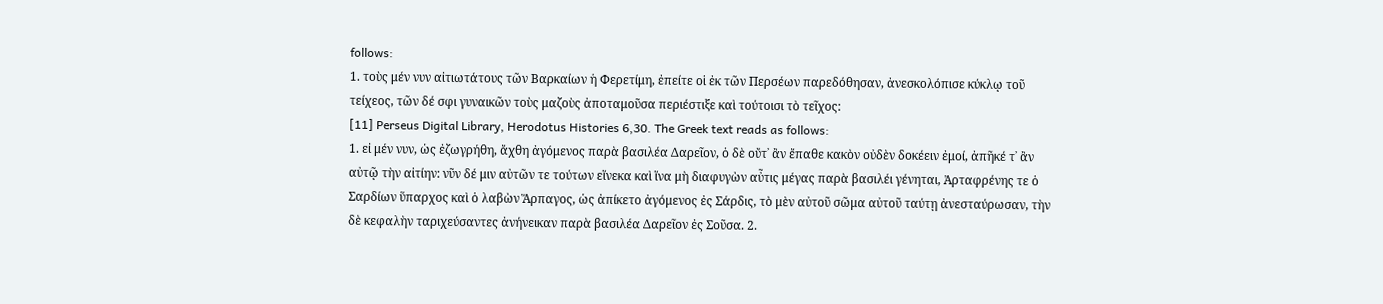follows:
1. τοὺς μέν νυν αἰτιωτάτους τῶν Βαρκαίων ἡ Φερετίμη, ἐπείτε οἱ ἐκ τῶν Περσέων παρεδόθησαν, ἀνεσκολόπισε κύκλῳ τοῦ τείχεος, τῶν δέ σφι γυναικῶν τοὺς μαζοὺς ἀποταμοῦσα περιέστιξε καὶ τούτοισι τὸ τεῖχος:
[11] Perseus Digital Library, Herodotus Histories 6,30. The Greek text reads as follows:
1. εἰ μέν νυν, ὡς ἐζωγρήθη, ἄχθη ἀγόμενος παρὰ βασιλέα Δαρεῖον, ὁ δὲ οὔτ᾽ ἂν ἔπαθε κακὸν οὐδὲν δοκέειν ἐμοί, ἀπῆκέ τ᾽ ἂν αὐτῷ τὴν αἰτίην: νῦν δέ μιν αὐτῶν τε τούτων εἵνεκα καὶ ἵνα μὴ διαφυγὼν αὖτις μέγας παρὰ βασιλέι γένηται, Ἀρταφρένης τε ὁ Σαρδίων ὕπαρχος καὶ ὁ λαβὼν Ἅρπαγος, ὡς ἀπίκετο ἀγόμενος ἐς Σάρδις, τὸ μὲν αὐτοῦ σῶμα αὐτοῦ ταύτῃ ἀνεσταύρωσαν, τὴν δὲ κεφαλὴν ταριχεύσαντες ἀνήνεικαν παρὰ βασιλέα Δαρεῖον ἐς Σοῦσα. 2.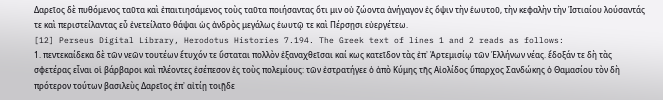Δαρεῖος δὲ πυθόμενος ταῦτα καὶ ἐπαιτιησάμενος τοὺς ταῦτα ποιήσαντας ὅτι μιν οὐ ζώοντα ἀνήγαγον ἐς ὄψιν τὴν ἑωυτοῦ, τὴν κεφαλὴν τὴν Ἱστιαίου λούσαντάς τε καὶ περιστείλαντας εὖ ἐνετείλατο θάψαι ὡς ἀνδρὸς μεγάλως ἑωυτῷ τε καὶ Πέρσῃσι εὐεργέτεω.
[12] Perseus Digital Library, Herodotus Histories 7.194. The Greek text of lines 1 and 2 reads as follows:
1. πεντεκαίδεκα δὲ τῶν νεῶν τουτέων ἔτυχόν τε ὕσταται πολλὸν ἐξαναχθεῖσαι καί κως κατεῖδον τὰς ἐπ᾽ Ἀρτεμισίῳ τῶν Ἑλλήνων νέας. ἔδοξάν τε δὴ τὰς σφετέρας εἶναι οἱ βάρβαροι καὶ πλέοντες ἐσέπεσον ἐς τοὺς πολεμίους: τῶν ἐστρατήγεε ὁ ἀπὸ Κύμης τῆς Αἰολίδος ὕπαρχος Σανδώκης ὁ Θαμασίου τὸν δὴ πρότερον τούτων βασιλεὺς Δαρεῖος ἐπ᾽ αἰτίῃ τοιῇδε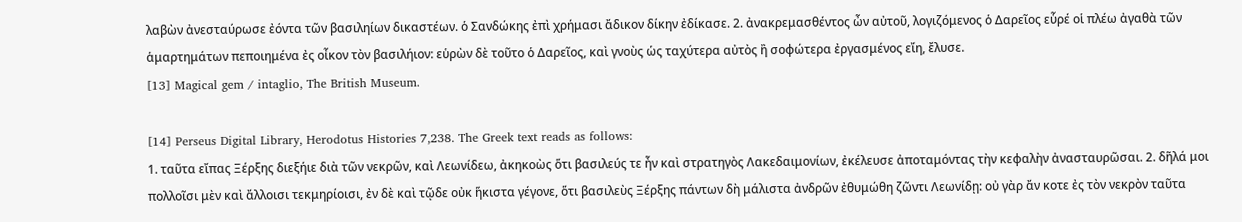λαβὼν ἀνεσταύρωσε ἐόντα τῶν βασιληίων δικαστέων. ὁ Σανδώκης ἐπὶ χρήμασι ἄδικον δίκην ἐδίκασε. 2. ἀνακρεμασθέντος ὦν αὐτοῦ, λογιζόμενος ὁ Δαρεῖος εὗρέ οἱ πλέω ἀγαθὰ τῶν ἁμαρτημάτων πεποιημένα ἐς οἶκον τὸν βασιλήιον: εὑρὼν δὲ τοῦτο ὁ Δαρεῖος, καὶ γνοὺς ὡς ταχύτερα αὐτὸς ἢ σοφώτερα ἐργασμένος εἴη, ἔλυσε.
[13] Magical gem / intaglio, The British Museum.

[14] Perseus Digital Library, Herodotus Histories 7,238. The Greek text reads as follows:
1. ταῦτα εἴπας Ξέρξης διεξήιε διὰ τῶν νεκρῶν, καὶ Λεωνίδεω, ἀκηκοὼς ὅτι βασιλεύς τε ἦν καὶ στρατηγὸς Λακεδαιμονίων, ἐκέλευσε ἀποταμόντας τὴν κεφαλὴν ἀνασταυρῶσαι. 2. δῆλά μοι πολλοῖσι μὲν καὶ ἄλλοισι τεκμηρίοισι, ἐν δὲ καὶ τῷδε οὐκ ἥκιστα γέγονε, ὅτι βασιλεὺς Ξέρξης πάντων δὴ μάλιστα ἀνδρῶν ἐθυμώθη ζῶντι Λεωνίδῃ: οὐ γὰρ ἄν κοτε ἐς τὸν νεκρὸν ταῦτα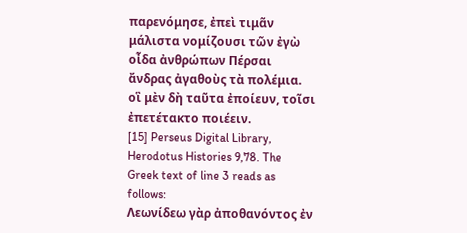παρενόμησε, ἐπεὶ τιμᾶν μάλιστα νομίζουσι τῶν ἐγὼ οἶδα ἀνθρώπων Πέρσαι ἄνδρας ἀγαθοὺς τὰ πολέμια. οἳ μὲν δὴ ταῦτα ἐποίευν, τοῖσι ἐπετέτακτο ποιέειν.
[15] Perseus Digital Library, Herodotus Histories 9,78. The Greek text of line 3 reads as follows:
Λεωνίδεω γὰρ ἀποθανόντος ἐν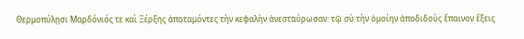Θερμοπύλῃσι Μαρδόνιός τε καὶ Ξέρξης ἀποταμόντες τὴν κεφαλὴν ἀνεσταύρωσαν: τῷ σὺ τὴν ὁμοίην ἀποδιδοὺς ἔπαινον ἕξεις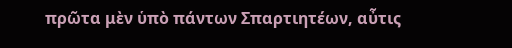πρῶτα μὲν ὑπὸ πάντων Σπαρτιητέων, αὖτις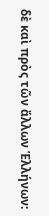δὲ καὶ πρὸς τῶν ἄλλων Ἑλλήνων: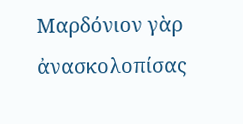Μαρδόνιον γὰρ ἀνασκολοπίσας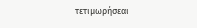τετιμωρήσεαι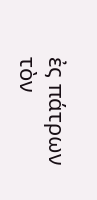ἐς πάτρων τὸν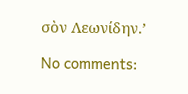σὸν Λεωνίδην.’

No comments: